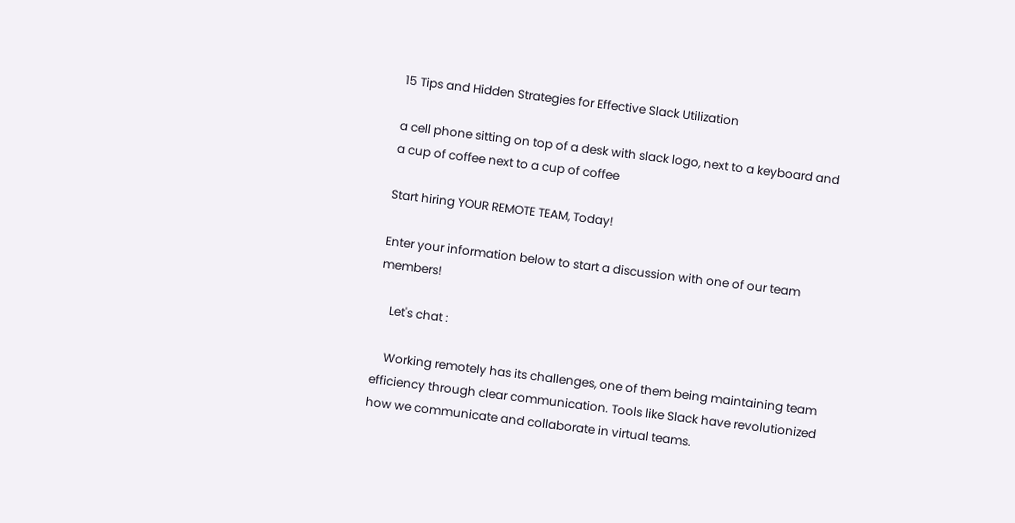15 Tips and Hidden Strategies for Effective Slack Utilization

a cell phone sitting on top of a desk with slack logo, next to a keyboard and a cup of coffee next to a cup of coffee

Start hiring YOUR REMOTE TEAM, Today!

Enter your information below to start a discussion with one of our team members!

    Let's chat :

    Working remotely has its challenges, one of them being maintaining team efficiency through clear communication. Tools like Slack have revolutionized how we communicate and collaborate in virtual teams.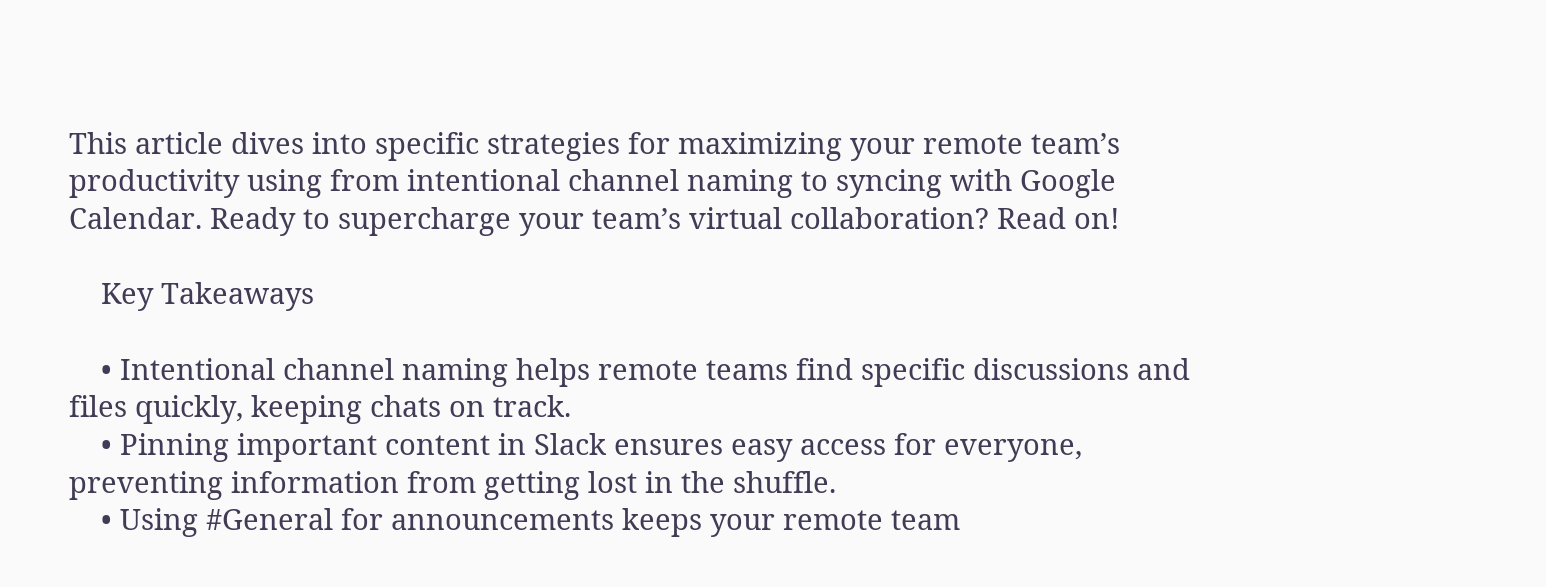This article dives into specific strategies for maximizing your remote team’s productivity using from intentional channel naming to syncing with Google Calendar. Ready to supercharge your team’s virtual collaboration? Read on!

    Key Takeaways

    • Intentional channel naming helps remote teams find specific discussions and files quickly, keeping chats on track.
    • Pinning important content in Slack ensures easy access for everyone, preventing information from getting lost in the shuffle.
    • Using #General for announcements keeps your remote team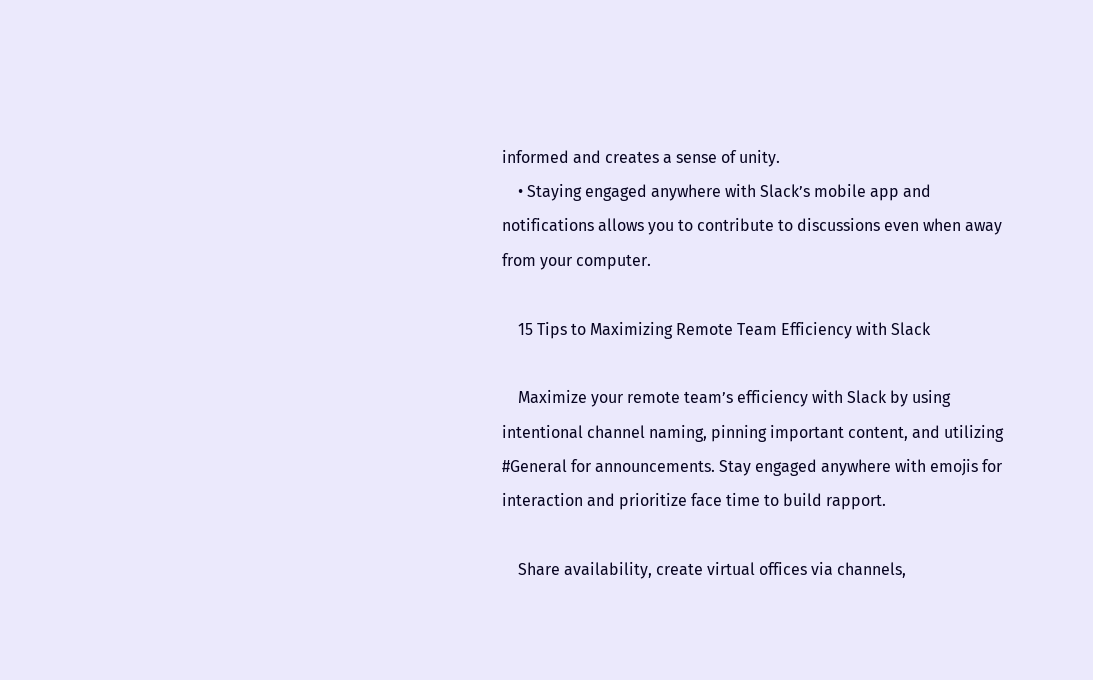informed and creates a sense of unity.
    • Staying engaged anywhere with Slack’s mobile app and notifications allows you to contribute to discussions even when away from your computer.

    15 Tips to Maximizing Remote Team Efficiency with Slack

    Maximize your remote team’s efficiency with Slack by using intentional channel naming, pinning important content, and utilizing #General for announcements. Stay engaged anywhere with emojis for interaction and prioritize face time to build rapport.

    Share availability, create virtual offices via channels,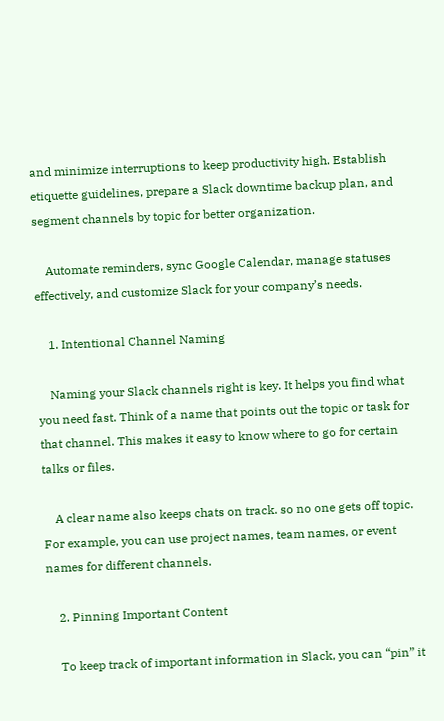and minimize interruptions to keep productivity high. Establish etiquette guidelines, prepare a Slack downtime backup plan, and segment channels by topic for better organization.

    Automate reminders, sync Google Calendar, manage statuses effectively, and customize Slack for your company’s needs.

    1. Intentional Channel Naming

    Naming your Slack channels right is key. It helps you find what you need fast. Think of a name that points out the topic or task for that channel. This makes it easy to know where to go for certain talks or files.

    A clear name also keeps chats on track. so no one gets off topic. For example, you can use project names, team names, or event names for different channels.

    2. Pinning Important Content

    To keep track of important information in Slack, you can “pin” it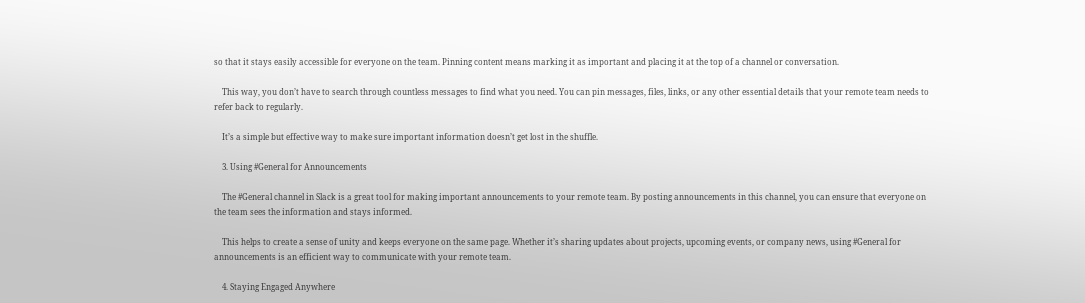so that it stays easily accessible for everyone on the team. Pinning content means marking it as important and placing it at the top of a channel or conversation.

    This way, you don’t have to search through countless messages to find what you need. You can pin messages, files, links, or any other essential details that your remote team needs to refer back to regularly.

    It’s a simple but effective way to make sure important information doesn’t get lost in the shuffle.

    3. Using #General for Announcements

    The #General channel in Slack is a great tool for making important announcements to your remote team. By posting announcements in this channel, you can ensure that everyone on the team sees the information and stays informed.

    This helps to create a sense of unity and keeps everyone on the same page. Whether it’s sharing updates about projects, upcoming events, or company news, using #General for announcements is an efficient way to communicate with your remote team.

    4. Staying Engaged Anywhere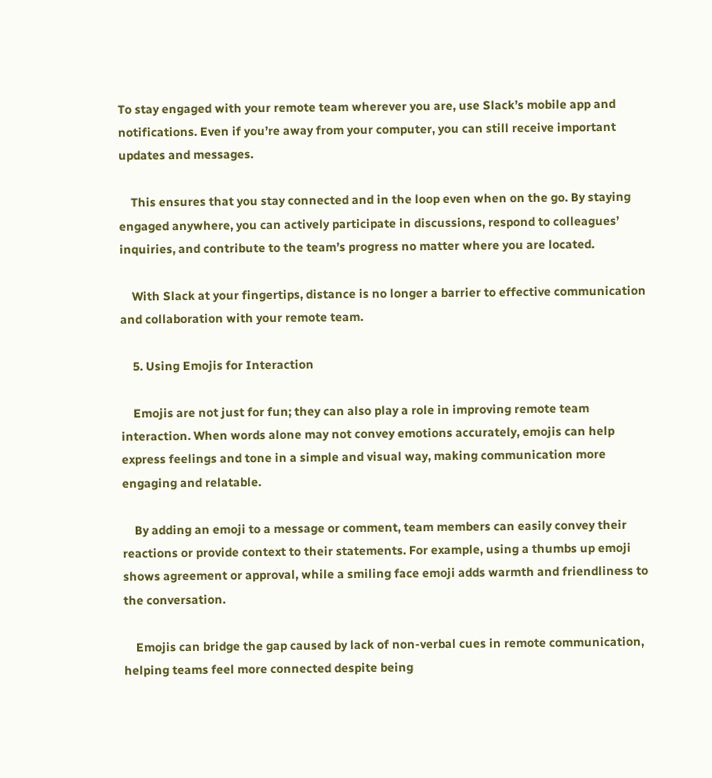To stay engaged with your remote team wherever you are, use Slack’s mobile app and notifications. Even if you’re away from your computer, you can still receive important updates and messages.

    This ensures that you stay connected and in the loop even when on the go. By staying engaged anywhere, you can actively participate in discussions, respond to colleagues’ inquiries, and contribute to the team’s progress no matter where you are located.

    With Slack at your fingertips, distance is no longer a barrier to effective communication and collaboration with your remote team.

    5. Using Emojis for Interaction

    Emojis are not just for fun; they can also play a role in improving remote team interaction. When words alone may not convey emotions accurately, emojis can help express feelings and tone in a simple and visual way, making communication more engaging and relatable.

    By adding an emoji to a message or comment, team members can easily convey their reactions or provide context to their statements. For example, using a thumbs up emoji shows agreement or approval, while a smiling face emoji adds warmth and friendliness to the conversation.

    Emojis can bridge the gap caused by lack of non-verbal cues in remote communication, helping teams feel more connected despite being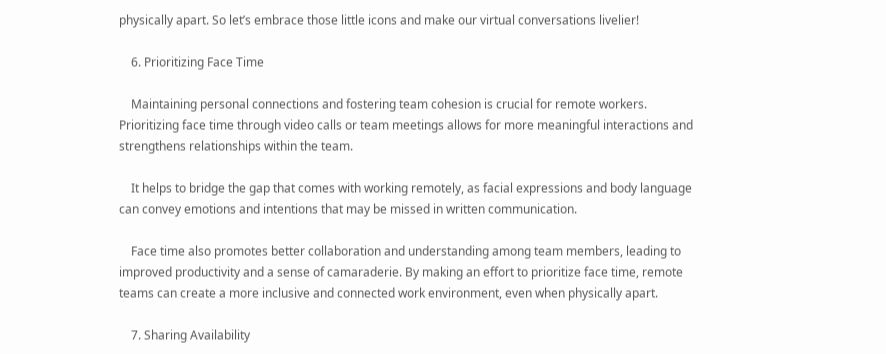physically apart. So let’s embrace those little icons and make our virtual conversations livelier!

    6. Prioritizing Face Time

    Maintaining personal connections and fostering team cohesion is crucial for remote workers. Prioritizing face time through video calls or team meetings allows for more meaningful interactions and strengthens relationships within the team.

    It helps to bridge the gap that comes with working remotely, as facial expressions and body language can convey emotions and intentions that may be missed in written communication.

    Face time also promotes better collaboration and understanding among team members, leading to improved productivity and a sense of camaraderie. By making an effort to prioritize face time, remote teams can create a more inclusive and connected work environment, even when physically apart.

    7. Sharing Availability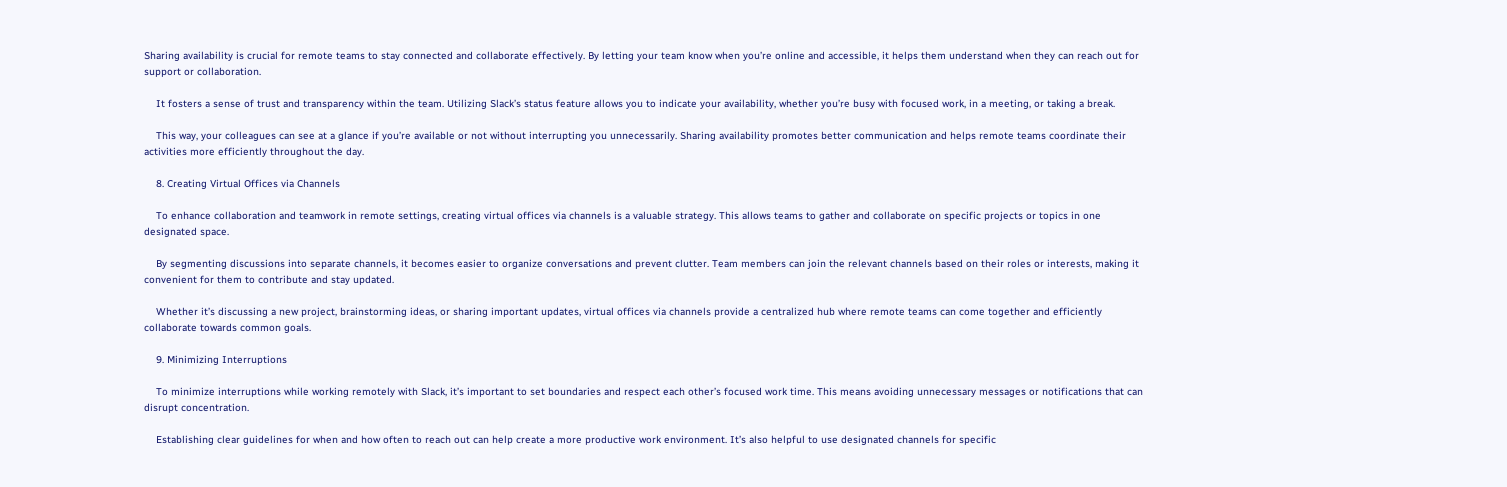Sharing availability is crucial for remote teams to stay connected and collaborate effectively. By letting your team know when you’re online and accessible, it helps them understand when they can reach out for support or collaboration.

    It fosters a sense of trust and transparency within the team. Utilizing Slack’s status feature allows you to indicate your availability, whether you’re busy with focused work, in a meeting, or taking a break.

    This way, your colleagues can see at a glance if you’re available or not without interrupting you unnecessarily. Sharing availability promotes better communication and helps remote teams coordinate their activities more efficiently throughout the day.

    8. Creating Virtual Offices via Channels

    To enhance collaboration and teamwork in remote settings, creating virtual offices via channels is a valuable strategy. This allows teams to gather and collaborate on specific projects or topics in one designated space.

    By segmenting discussions into separate channels, it becomes easier to organize conversations and prevent clutter. Team members can join the relevant channels based on their roles or interests, making it convenient for them to contribute and stay updated.

    Whether it’s discussing a new project, brainstorming ideas, or sharing important updates, virtual offices via channels provide a centralized hub where remote teams can come together and efficiently collaborate towards common goals.

    9. Minimizing Interruptions

    To minimize interruptions while working remotely with Slack, it’s important to set boundaries and respect each other’s focused work time. This means avoiding unnecessary messages or notifications that can disrupt concentration.

    Establishing clear guidelines for when and how often to reach out can help create a more productive work environment. It’s also helpful to use designated channels for specific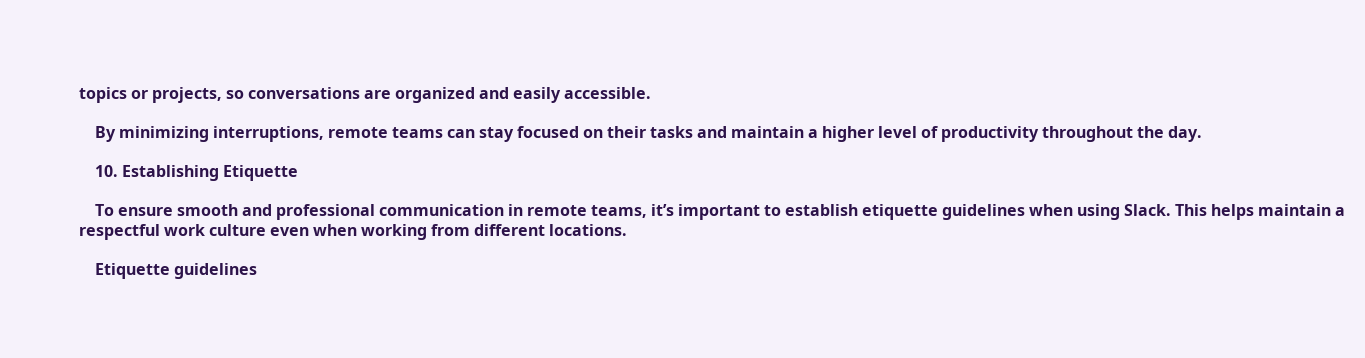topics or projects, so conversations are organized and easily accessible.

    By minimizing interruptions, remote teams can stay focused on their tasks and maintain a higher level of productivity throughout the day.

    10. Establishing Etiquette

    To ensure smooth and professional communication in remote teams, it’s important to establish etiquette guidelines when using Slack. This helps maintain a respectful work culture even when working from different locations.

    Etiquette guidelines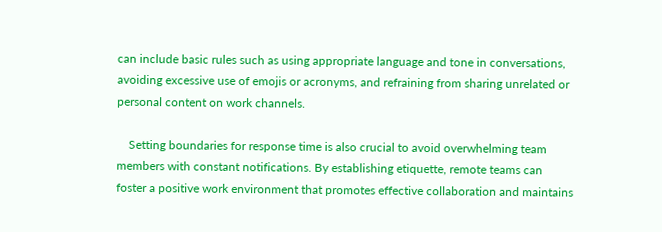can include basic rules such as using appropriate language and tone in conversations, avoiding excessive use of emojis or acronyms, and refraining from sharing unrelated or personal content on work channels.

    Setting boundaries for response time is also crucial to avoid overwhelming team members with constant notifications. By establishing etiquette, remote teams can foster a positive work environment that promotes effective collaboration and maintains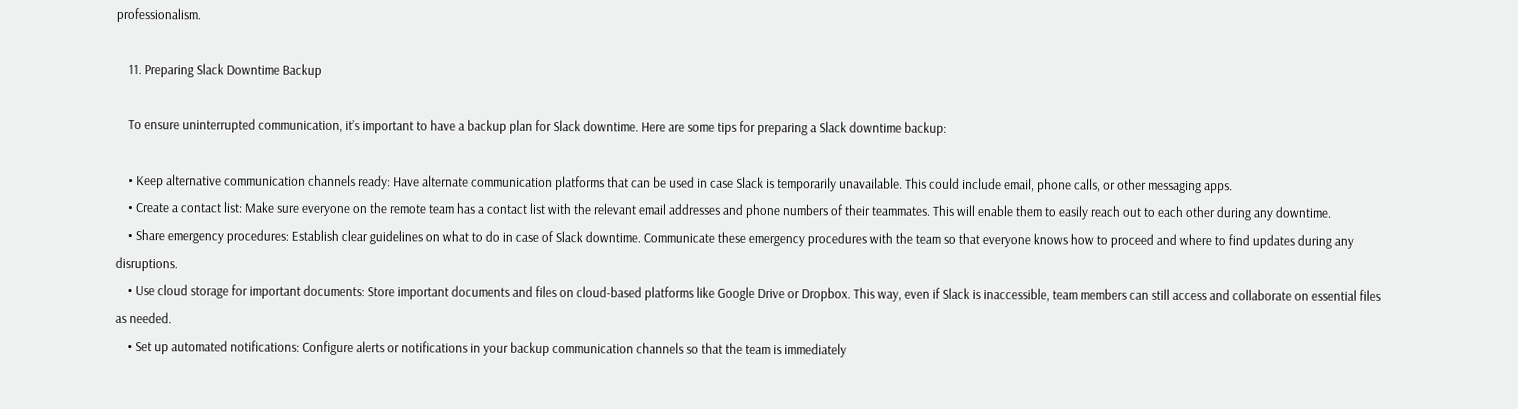professionalism.

    11. Preparing Slack Downtime Backup

    To ensure uninterrupted communication, it’s important to have a backup plan for Slack downtime. Here are some tips for preparing a Slack downtime backup:

    • Keep alternative communication channels ready: Have alternate communication platforms that can be used in case Slack is temporarily unavailable. This could include email, phone calls, or other messaging apps.
    • Create a contact list: Make sure everyone on the remote team has a contact list with the relevant email addresses and phone numbers of their teammates. This will enable them to easily reach out to each other during any downtime.
    • Share emergency procedures: Establish clear guidelines on what to do in case of Slack downtime. Communicate these emergency procedures with the team so that everyone knows how to proceed and where to find updates during any disruptions.
    • Use cloud storage for important documents: Store important documents and files on cloud-based platforms like Google Drive or Dropbox. This way, even if Slack is inaccessible, team members can still access and collaborate on essential files as needed.
    • Set up automated notifications: Configure alerts or notifications in your backup communication channels so that the team is immediately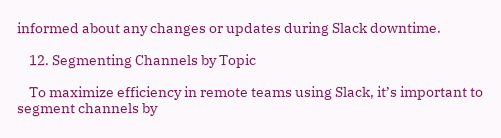informed about any changes or updates during Slack downtime.

    12. Segmenting Channels by Topic

    To maximize efficiency in remote teams using Slack, it’s important to segment channels by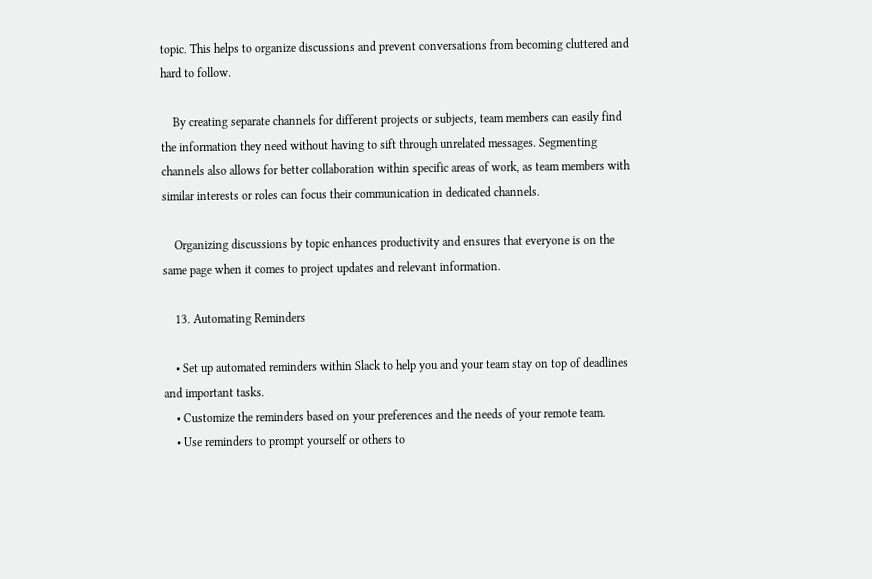topic. This helps to organize discussions and prevent conversations from becoming cluttered and hard to follow.

    By creating separate channels for different projects or subjects, team members can easily find the information they need without having to sift through unrelated messages. Segmenting channels also allows for better collaboration within specific areas of work, as team members with similar interests or roles can focus their communication in dedicated channels.

    Organizing discussions by topic enhances productivity and ensures that everyone is on the same page when it comes to project updates and relevant information.

    13. Automating Reminders

    • Set up automated reminders within Slack to help you and your team stay on top of deadlines and important tasks.
    • Customize the reminders based on your preferences and the needs of your remote team.
    • Use reminders to prompt yourself or others to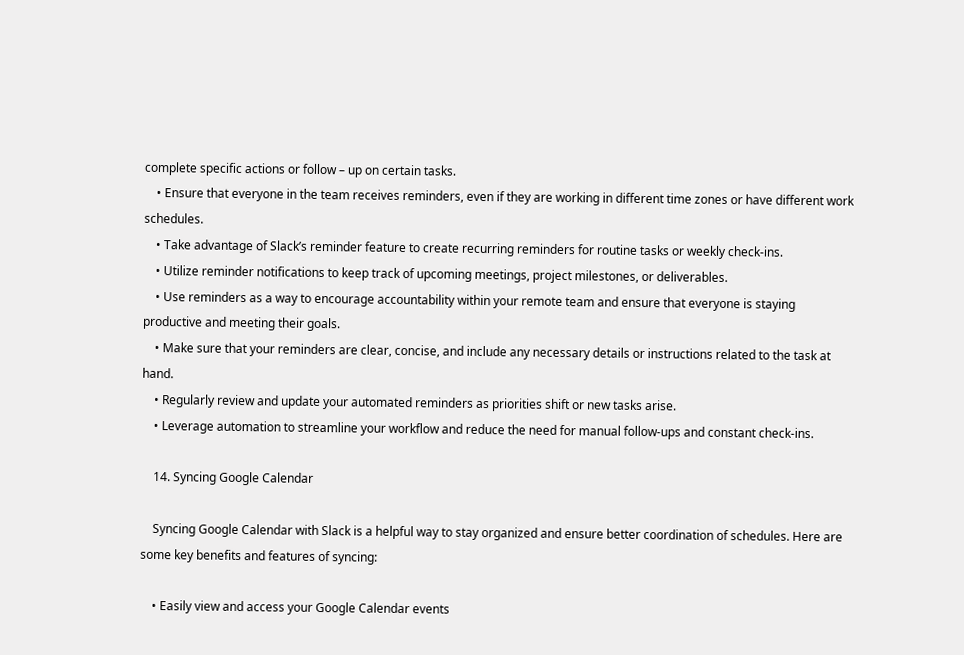complete specific actions or follow – up on certain tasks.
    • Ensure that everyone in the team receives reminders, even if they are working in different time zones or have different work schedules.
    • Take advantage of Slack’s reminder feature to create recurring reminders for routine tasks or weekly check-ins.
    • Utilize reminder notifications to keep track of upcoming meetings, project milestones, or deliverables.
    • Use reminders as a way to encourage accountability within your remote team and ensure that everyone is staying productive and meeting their goals.
    • Make sure that your reminders are clear, concise, and include any necessary details or instructions related to the task at hand.
    • Regularly review and update your automated reminders as priorities shift or new tasks arise.
    • Leverage automation to streamline your workflow and reduce the need for manual follow-ups and constant check-ins.

    14. Syncing Google Calendar

    Syncing Google Calendar with Slack is a helpful way to stay organized and ensure better coordination of schedules. Here are some key benefits and features of syncing:

    • Easily view and access your Google Calendar events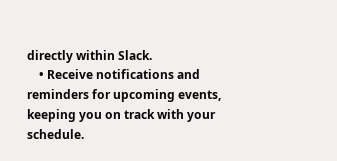directly within Slack.
    • Receive notifications and reminders for upcoming events, keeping you on track with your schedule.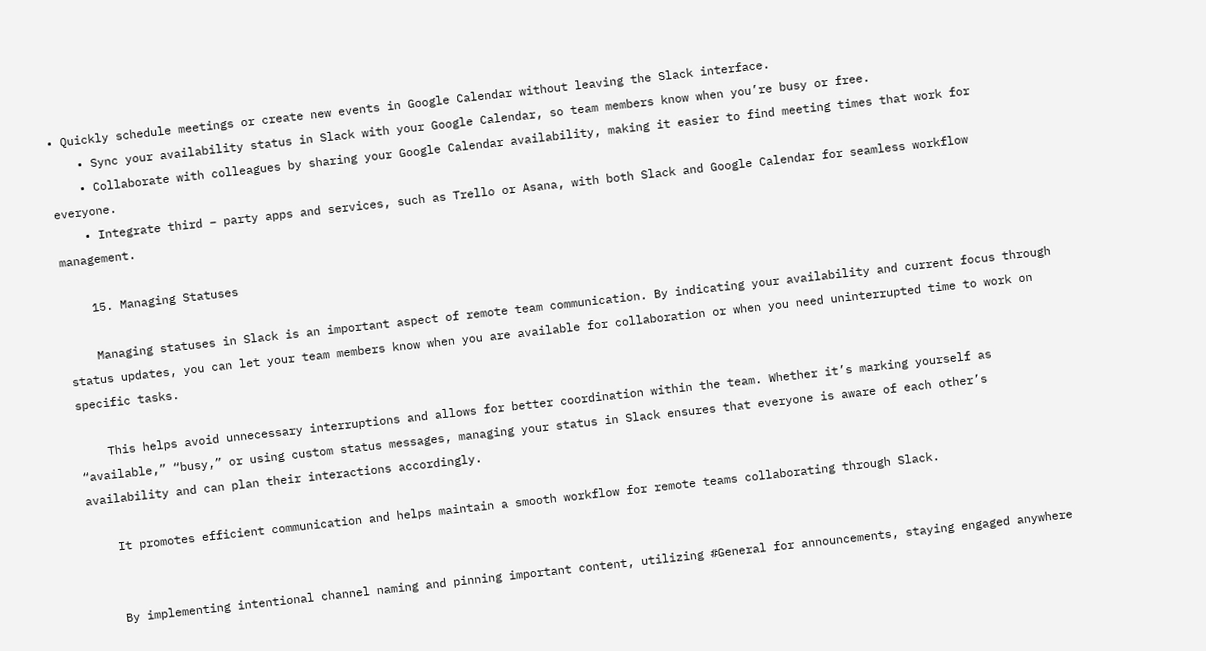• Quickly schedule meetings or create new events in Google Calendar without leaving the Slack interface.
    • Sync your availability status in Slack with your Google Calendar, so team members know when you’re busy or free.
    • Collaborate with colleagues by sharing your Google Calendar availability, making it easier to find meeting times that work for everyone.
    • Integrate third – party apps and services, such as Trello or Asana, with both Slack and Google Calendar for seamless workflow management.

    15. Managing Statuses

    Managing statuses in Slack is an important aspect of remote team communication. By indicating your availability and current focus through status updates, you can let your team members know when you are available for collaboration or when you need uninterrupted time to work on specific tasks.

    This helps avoid unnecessary interruptions and allows for better coordination within the team. Whether it’s marking yourself as “available,” “busy,” or using custom status messages, managing your status in Slack ensures that everyone is aware of each other’s availability and can plan their interactions accordingly.

    It promotes efficient communication and helps maintain a smooth workflow for remote teams collaborating through Slack.


    By implementing intentional channel naming and pinning important content, utilizing #General for announcements, staying engaged anywhere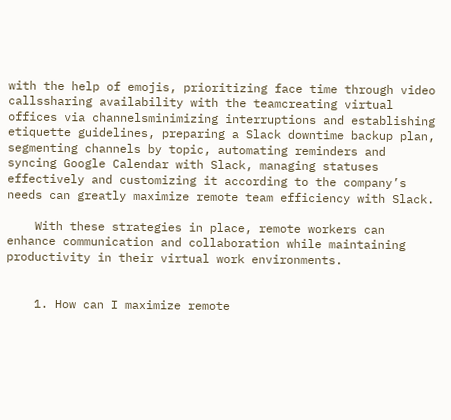with the help of emojis, prioritizing face time through video callssharing availability with the teamcreating virtual offices via channelsminimizing interruptions and establishing etiquette guidelines, preparing a Slack downtime backup plan, segmenting channels by topic, automating reminders and syncing Google Calendar with Slack, managing statuses effectively and customizing it according to the company’s needs can greatly maximize remote team efficiency with Slack.

    With these strategies in place, remote workers can enhance communication and collaboration while maintaining productivity in their virtual work environments.


    1. How can I maximize remote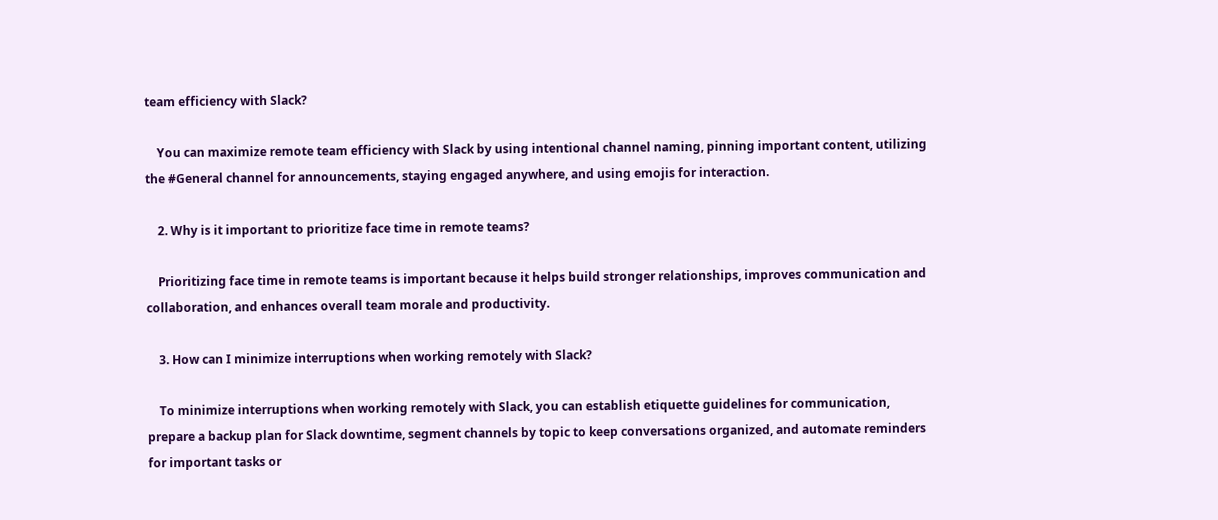team efficiency with Slack?

    You can maximize remote team efficiency with Slack by using intentional channel naming, pinning important content, utilizing the #General channel for announcements, staying engaged anywhere, and using emojis for interaction.

    2. Why is it important to prioritize face time in remote teams?

    Prioritizing face time in remote teams is important because it helps build stronger relationships, improves communication and collaboration, and enhances overall team morale and productivity.

    3. How can I minimize interruptions when working remotely with Slack?

    To minimize interruptions when working remotely with Slack, you can establish etiquette guidelines for communication, prepare a backup plan for Slack downtime, segment channels by topic to keep conversations organized, and automate reminders for important tasks or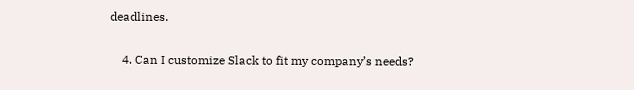deadlines.

    4. Can I customize Slack to fit my company’s needs?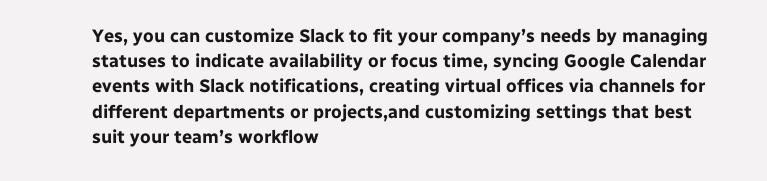Yes, you can customize Slack to fit your company’s needs by managing statuses to indicate availability or focus time, syncing Google Calendar events with Slack notifications, creating virtual offices via channels for different departments or projects,and customizing settings that best suit your team’s workflow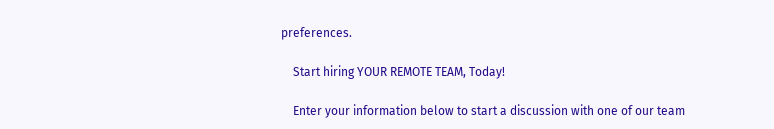preferences.

    Start hiring YOUR REMOTE TEAM, Today!

    Enter your information below to start a discussion with one of our team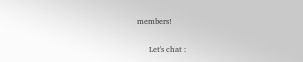members!

      Let's chat :